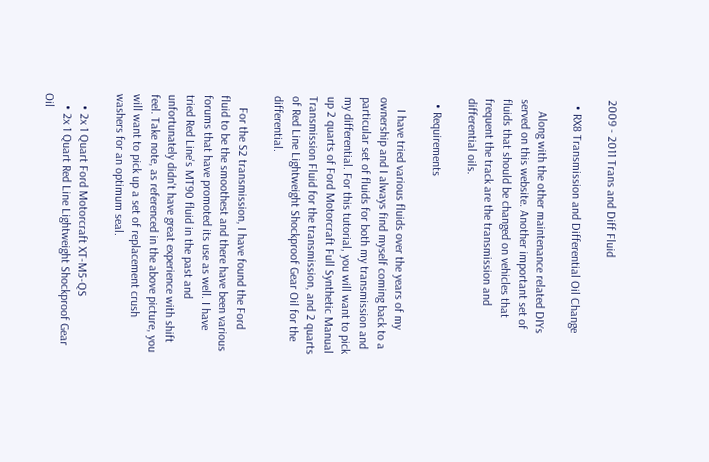2009 - 2011 Trans and Diff Fluid

  • RX8 Transmission and Differential Oil Change

    Along with the other maintenance related DIYs served on this website. Another important set of fluids that should be changed on vehicles that frequent the track are the transmission and differential oils.

  • Requirements

    I have tried various fluids over the years of my ownership and I always find myself coming back to a particular set of fluids for both my transmission and my differential. For this tutorial, you will want to pick up 2 quarts of Ford Motorcraft Full Synthetic Manual Transmission Fluid for the transmission, and 2 quarts of Red Line Lightweight Shockproof Gear Oil for the differential.

    For the S2 transmission, I have found the Ford fluid to be the smoothest and there have been various forums that have promoted its use as well. I have tried Red Line's MT90 fluid in the past and unfortunately didn't have great experience with shift feel. Take note, as referenced in the above picture, you will want to pick up a set of replacement crush washers for an optimum seal.

    • 2x 1 Quart Ford Motorcraft XT-M5-QS
    • 2x 1 Quart Red Line Lightweight Shockproof Gear Oil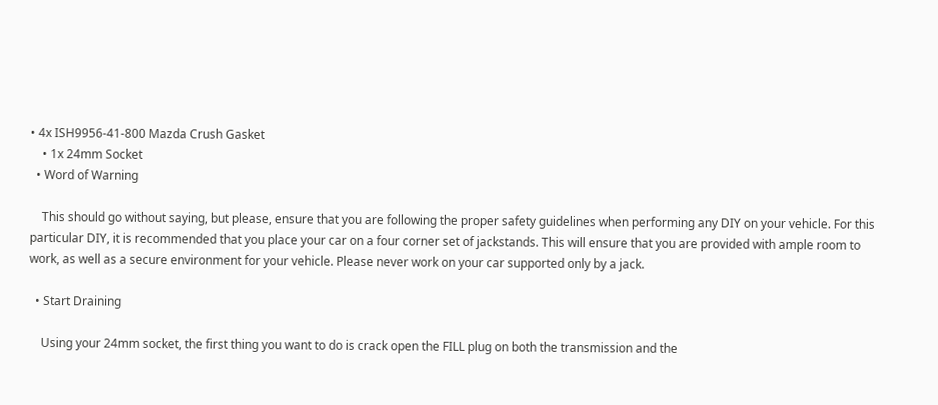• 4x ISH9956-41-800 Mazda Crush Gasket
    • 1x 24mm Socket
  • Word of Warning

    This should go without saying, but please, ensure that you are following the proper safety guidelines when performing any DIY on your vehicle. For this particular DIY, it is recommended that you place your car on a four corner set of jackstands. This will ensure that you are provided with ample room to work, as well as a secure environment for your vehicle. Please never work on your car supported only by a jack.

  • Start Draining

    Using your 24mm socket, the first thing you want to do is crack open the FILL plug on both the transmission and the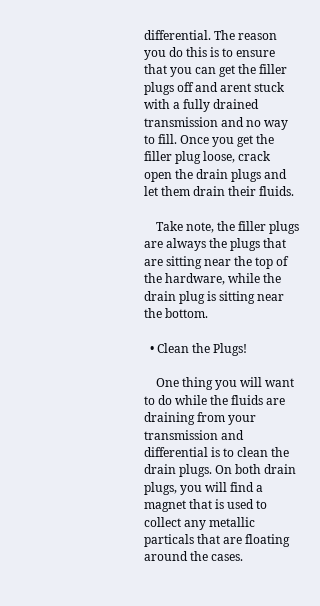differential. The reason you do this is to ensure that you can get the filler plugs off and arent stuck with a fully drained transmission and no way to fill. Once you get the filler plug loose, crack open the drain plugs and let them drain their fluids.

    Take note, the filler plugs are always the plugs that are sitting near the top of the hardware, while the drain plug is sitting near the bottom.

  • Clean the Plugs!

    One thing you will want to do while the fluids are draining from your transmission and differential is to clean the drain plugs. On both drain plugs, you will find a magnet that is used to collect any metallic particals that are floating around the cases.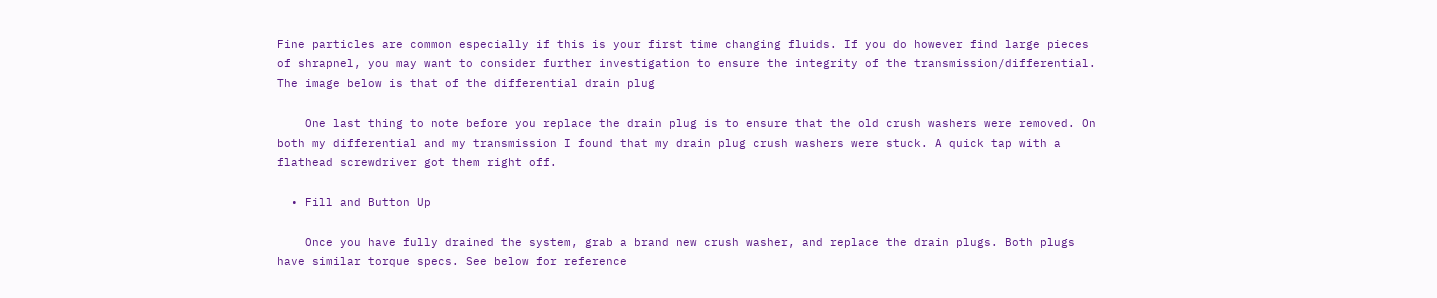Fine particles are common especially if this is your first time changing fluids. If you do however find large pieces of shrapnel, you may want to consider further investigation to ensure the integrity of the transmission/differential. The image below is that of the differential drain plug

    One last thing to note before you replace the drain plug is to ensure that the old crush washers were removed. On both my differential and my transmission I found that my drain plug crush washers were stuck. A quick tap with a flathead screwdriver got them right off.

  • Fill and Button Up

    Once you have fully drained the system, grab a brand new crush washer, and replace the drain plugs. Both plugs have similar torque specs. See below for reference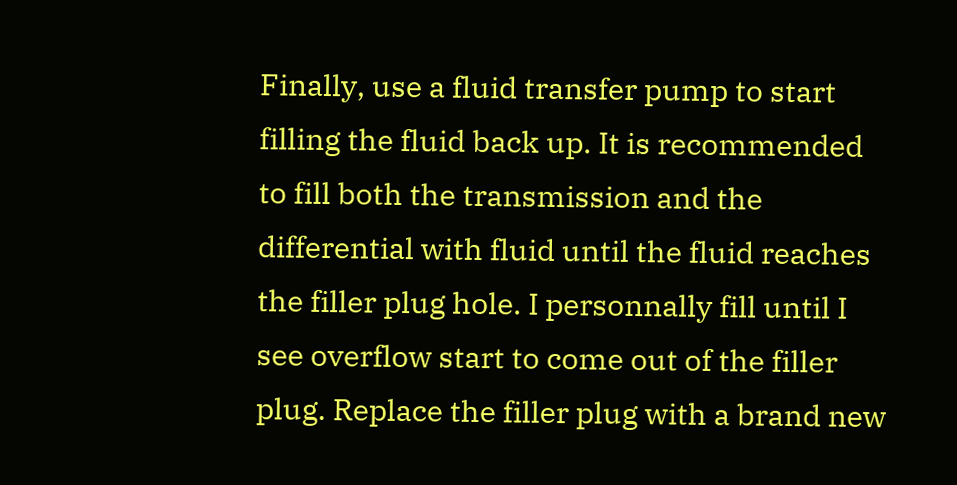Finally, use a fluid transfer pump to start filling the fluid back up. It is recommended to fill both the transmission and the differential with fluid until the fluid reaches the filler plug hole. I personnally fill until I see overflow start to come out of the filler plug. Replace the filler plug with a brand new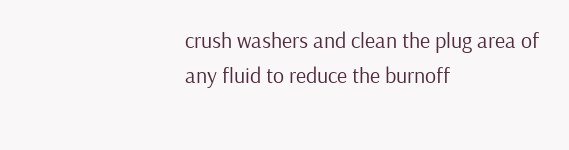crush washers and clean the plug area of any fluid to reduce the burnoff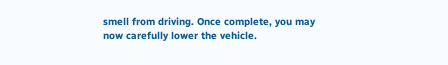smell from driving. Once complete, you may now carefully lower the vehicle.